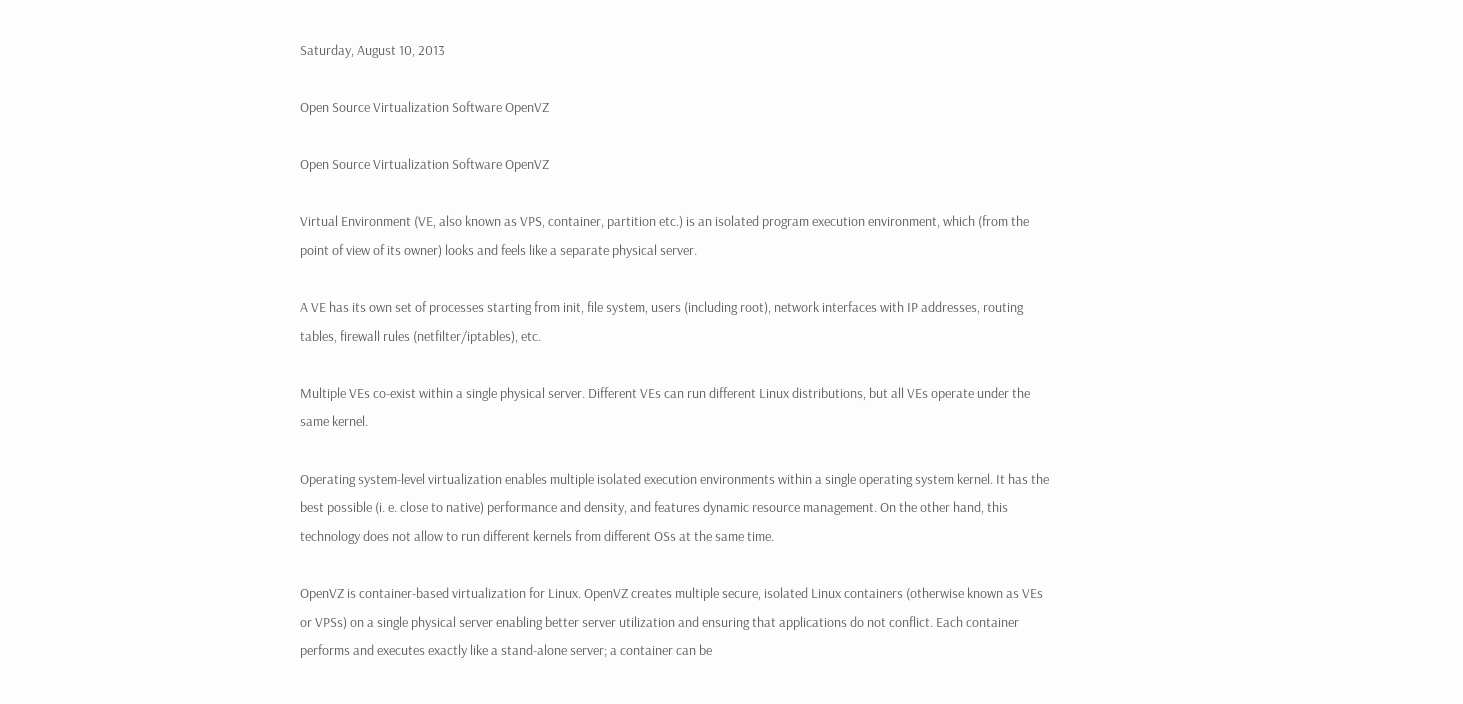Saturday, August 10, 2013

Open Source Virtualization Software OpenVZ

Open Source Virtualization Software OpenVZ

Virtual Environment (VE, also known as VPS, container, partition etc.) is an isolated program execution environment, which (from the point of view of its owner) looks and feels like a separate physical server.

A VE has its own set of processes starting from init, file system, users (including root), network interfaces with IP addresses, routing tables, firewall rules (netfilter/iptables), etc.

Multiple VEs co-exist within a single physical server. Different VEs can run different Linux distributions, but all VEs operate under the same kernel.

Operating system-level virtualization enables multiple isolated execution environments within a single operating system kernel. It has the best possible (i. e. close to native) performance and density, and features dynamic resource management. On the other hand, this technology does not allow to run different kernels from different OSs at the same time.

OpenVZ is container-based virtualization for Linux. OpenVZ creates multiple secure, isolated Linux containers (otherwise known as VEs or VPSs) on a single physical server enabling better server utilization and ensuring that applications do not conflict. Each container performs and executes exactly like a stand-alone server; a container can be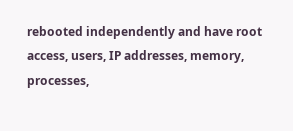rebooted independently and have root access, users, IP addresses, memory, processes,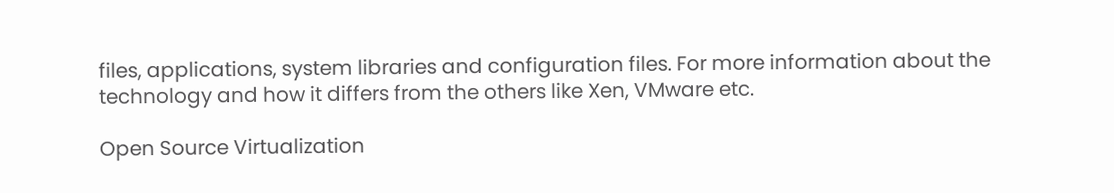files, applications, system libraries and configuration files. For more information about the technology and how it differs from the others like Xen, VMware etc.

Open Source Virtualization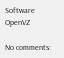Software OpenVZ

No comments: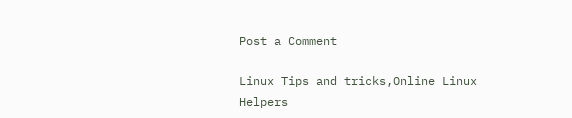Post a Comment

Linux Tips and tricks,Online Linux Helpers